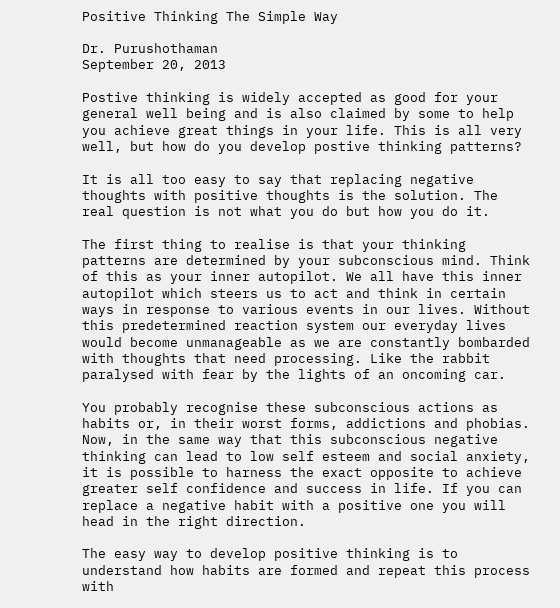Positive Thinking The Simple Way

Dr. Purushothaman
September 20, 2013

Postive thinking is widely accepted as good for your general well being and is also claimed by some to help you achieve great things in your life. This is all very well, but how do you develop postive thinking patterns?

It is all too easy to say that replacing negative thoughts with positive thoughts is the solution. The real question is not what you do but how you do it.

The first thing to realise is that your thinking patterns are determined by your subconscious mind. Think of this as your inner autopilot. We all have this inner autopilot which steers us to act and think in certain ways in response to various events in our lives. Without this predetermined reaction system our everyday lives would become unmanageable as we are constantly bombarded with thoughts that need processing. Like the rabbit paralysed with fear by the lights of an oncoming car.

You probably recognise these subconscious actions as habits or, in their worst forms, addictions and phobias. Now, in the same way that this subconscious negative thinking can lead to low self esteem and social anxiety, it is possible to harness the exact opposite to achieve greater self confidence and success in life. If you can replace a negative habit with a positive one you will head in the right direction.

The easy way to develop positive thinking is to understand how habits are formed and repeat this process with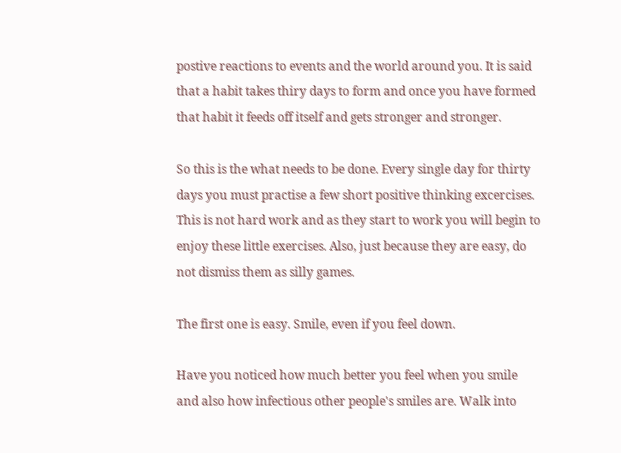postive reactions to events and the world around you. It is said that a habit takes thiry days to form and once you have formed that habit it feeds off itself and gets stronger and stronger.

So this is the what needs to be done. Every single day for thirty days you must practise a few short positive thinking excercises. This is not hard work and as they start to work you will begin to enjoy these little exercises. Also, just because they are easy, do not dismiss them as silly games.

The first one is easy. Smile, even if you feel down.

Have you noticed how much better you feel when you smile and also how infectious other people's smiles are. Walk into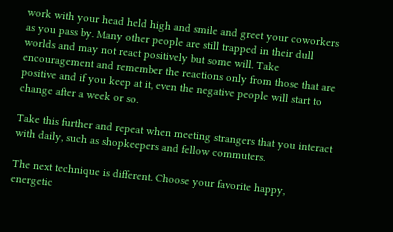work with your head held high and smile and greet your coworkers as you pass by. Many other people are still trapped in their dull worlds and may not react positively but some will. Take encouragement and remember the reactions only from those that are positive and if you keep at it, even the negative people will start to change after a week or so.

Take this further and repeat when meeting strangers that you interact with daily, such as shopkeepers and fellow commuters.

The next technique is different. Choose your favorite happy, energetic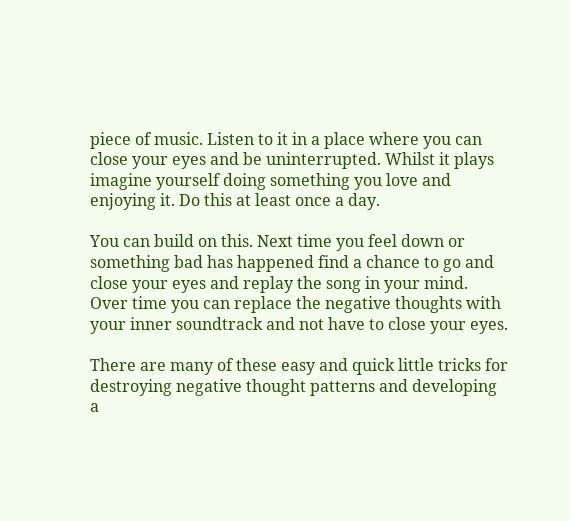piece of music. Listen to it in a place where you can close your eyes and be uninterrupted. Whilst it plays imagine yourself doing something you love and enjoying it. Do this at least once a day.

You can build on this. Next time you feel down or something bad has happened find a chance to go and close your eyes and replay the song in your mind. Over time you can replace the negative thoughts with your inner soundtrack and not have to close your eyes.

There are many of these easy and quick little tricks for destroying negative thought patterns and developing a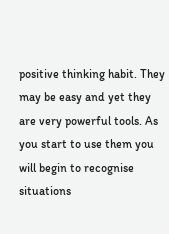positive thinking habit. They may be easy and yet they are very powerful tools. As you start to use them you will begin to recognise situations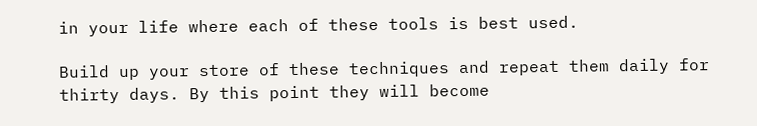in your life where each of these tools is best used.

Build up your store of these techniques and repeat them daily for thirty days. By this point they will become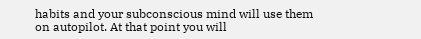habits and your subconscious mind will use them on autopilot. At that point you will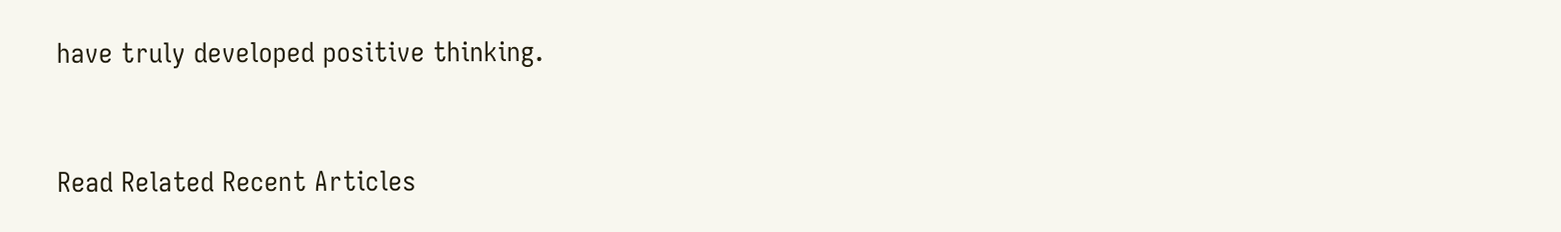have truly developed positive thinking.


Read Related Recent Articles